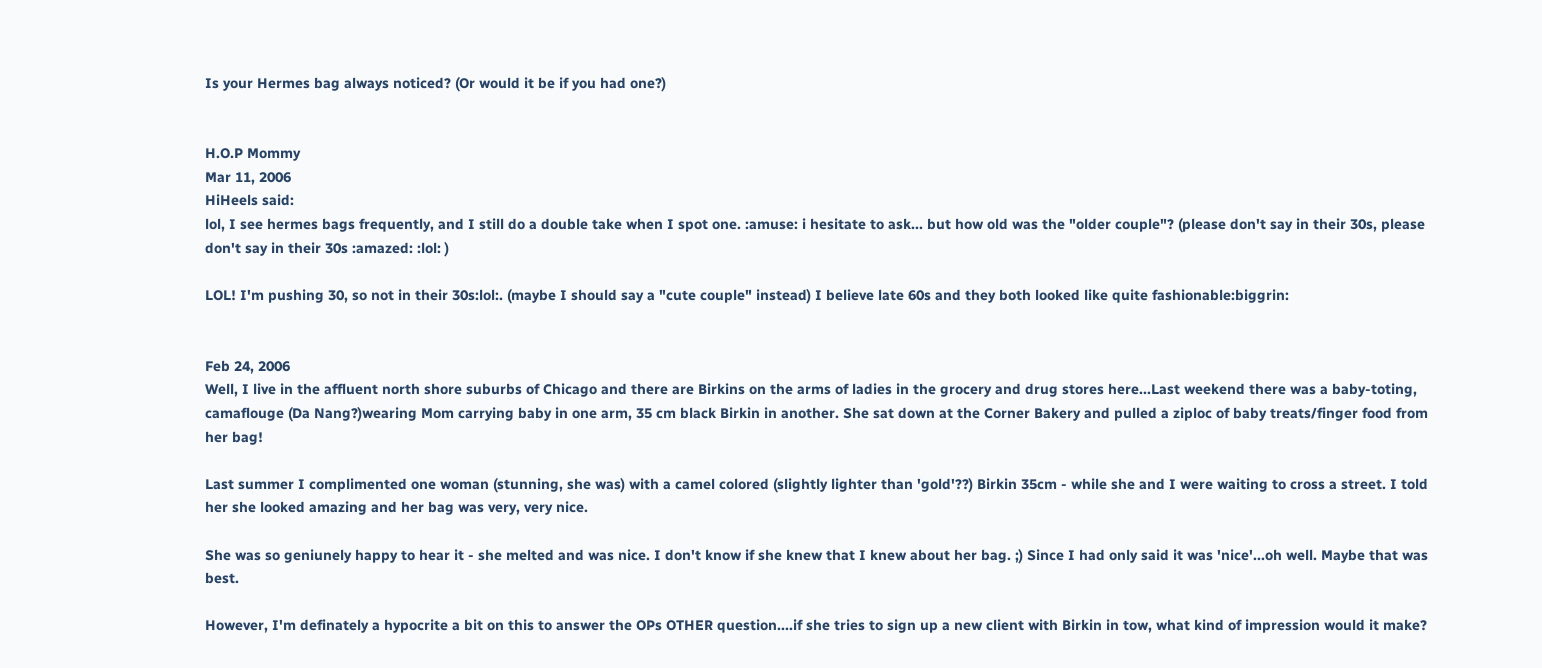Is your Hermes bag always noticed? (Or would it be if you had one?)


H.O.P Mommy
Mar 11, 2006
HiHeels said:
lol, I see hermes bags frequently, and I still do a double take when I spot one. :amuse: i hesitate to ask... but how old was the "older couple"? (please don't say in their 30s, please don't say in their 30s :amazed: :lol: )

LOL! I'm pushing 30, so not in their 30s:lol:. (maybe I should say a "cute couple" instead) I believe late 60s and they both looked like quite fashionable:biggrin:


Feb 24, 2006
Well, I live in the affluent north shore suburbs of Chicago and there are Birkins on the arms of ladies in the grocery and drug stores here...Last weekend there was a baby-toting, camaflouge (Da Nang?)wearing Mom carrying baby in one arm, 35 cm black Birkin in another. She sat down at the Corner Bakery and pulled a ziploc of baby treats/finger food from her bag!

Last summer I complimented one woman (stunning, she was) with a camel colored (slightly lighter than 'gold'??) Birkin 35cm - while she and I were waiting to cross a street. I told her she looked amazing and her bag was very, very nice.

She was so geniunely happy to hear it - she melted and was nice. I don't know if she knew that I knew about her bag. ;) Since I had only said it was 'nice'...oh well. Maybe that was best.

However, I'm definately a hypocrite a bit on this to answer the OPs OTHER question....if she tries to sign up a new client with Birkin in tow, what kind of impression would it make?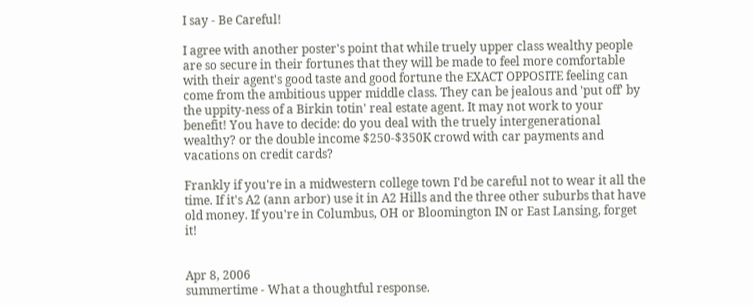I say - Be Careful!

I agree with another poster's point that while truely upper class wealthy people are so secure in their fortunes that they will be made to feel more comfortable with their agent's good taste and good fortune the EXACT OPPOSITE feeling can come from the ambitious upper middle class. They can be jealous and 'put off' by the uppity-ness of a Birkin totin' real estate agent. It may not work to your benefit! You have to decide: do you deal with the truely intergenerational wealthy? or the double income $250-$350K crowd with car payments and vacations on credit cards?

Frankly if you're in a midwestern college town I'd be careful not to wear it all the time. If it's A2 (ann arbor) use it in A2 Hills and the three other suburbs that have old money. If you're in Columbus, OH or Bloomington IN or East Lansing, forget it!


Apr 8, 2006
summertime - What a thoughtful response.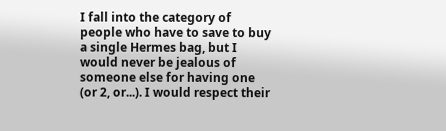I fall into the category of people who have to save to buy a single Hermes bag, but I would never be jealous of someone else for having one (or 2, or...). I would respect their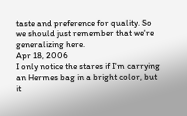taste and preference for quality. So we should just remember that we're generalizing here.
Apr 18, 2006
I only notice the stares if I'm carrying an Hermes bag in a bright color, but it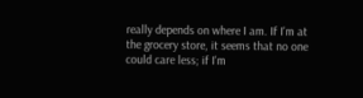really depends on where I am. If I'm at the grocery store, it seems that no one could care less; if I'm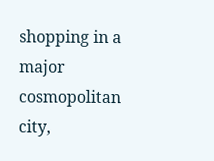shopping in a major cosmopolitan city,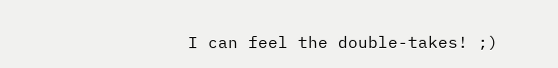I can feel the double-takes! ;)